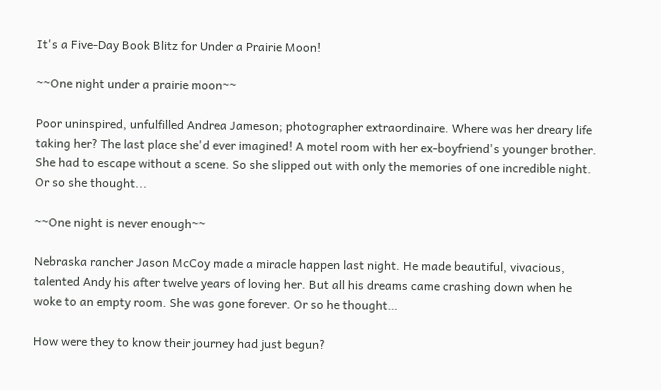It's a Five-Day Book Blitz for Under a Prairie Moon!

~~One night under a prairie moon~~

Poor uninspired, unfulfilled Andrea Jameson; photographer extraordinaire. Where was her dreary life taking her? The last place she'd ever imagined! A motel room with her ex-boyfriend's younger brother. She had to escape without a scene. So she slipped out with only the memories of one incredible night. Or so she thought...

~~One night is never enough~~

Nebraska rancher Jason McCoy made a miracle happen last night. He made beautiful, vivacious, talented Andy his after twelve years of loving her. But all his dreams came crashing down when he woke to an empty room. She was gone forever. Or so he thought…

How were they to know their journey had just begun?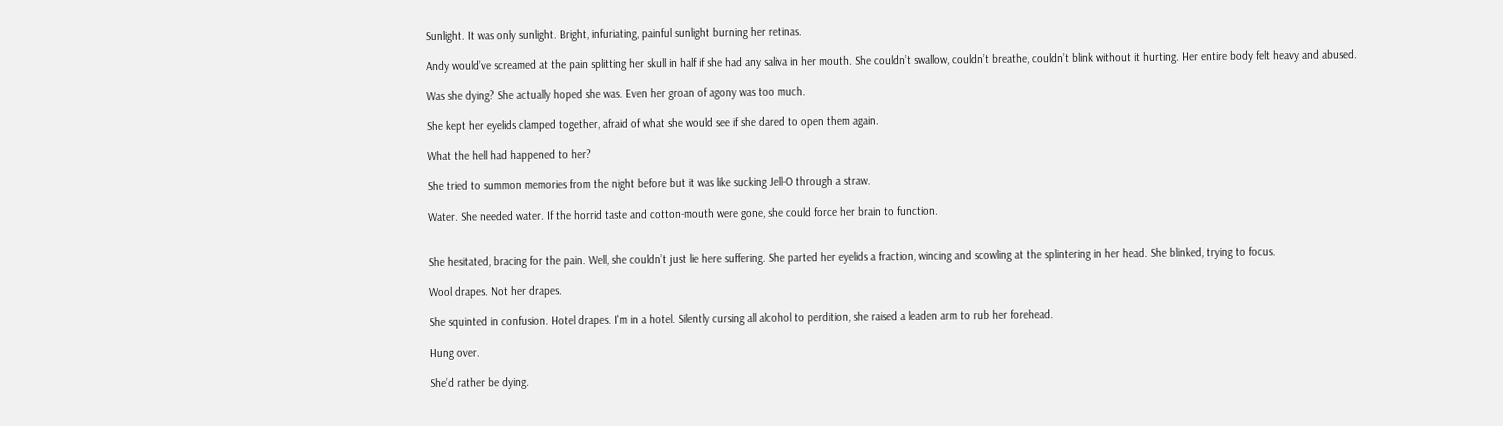Sunlight. It was only sunlight. Bright, infuriating, painful sunlight burning her retinas.

Andy would’ve screamed at the pain splitting her skull in half if she had any saliva in her mouth. She couldn’t swallow, couldn’t breathe, couldn’t blink without it hurting. Her entire body felt heavy and abused.

Was she dying? She actually hoped she was. Even her groan of agony was too much.

She kept her eyelids clamped together, afraid of what she would see if she dared to open them again.

What the hell had happened to her?

She tried to summon memories from the night before but it was like sucking Jell-O through a straw.

Water. She needed water. If the horrid taste and cotton-mouth were gone, she could force her brain to function.


She hesitated, bracing for the pain. Well, she couldn’t just lie here suffering. She parted her eyelids a fraction, wincing and scowling at the splintering in her head. She blinked, trying to focus.

Wool drapes. Not her drapes.

She squinted in confusion. Hotel drapes. I'm in a hotel. Silently cursing all alcohol to perdition, she raised a leaden arm to rub her forehead.

Hung over.

She’d rather be dying.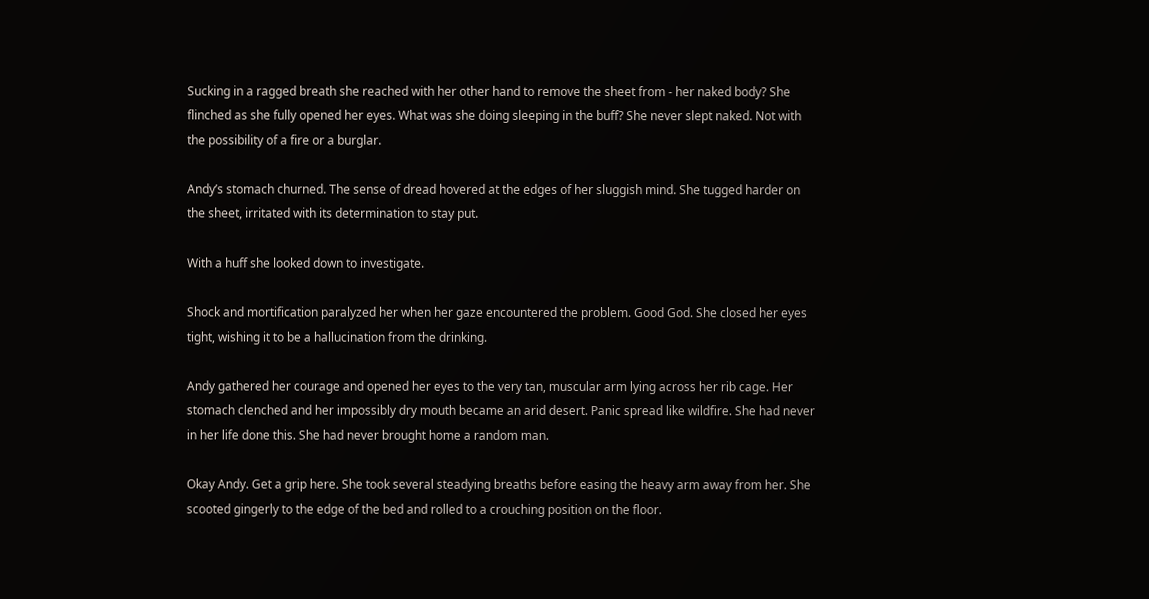Sucking in a ragged breath she reached with her other hand to remove the sheet from - her naked body? She flinched as she fully opened her eyes. What was she doing sleeping in the buff? She never slept naked. Not with the possibility of a fire or a burglar.

Andy’s stomach churned. The sense of dread hovered at the edges of her sluggish mind. She tugged harder on the sheet, irritated with its determination to stay put.

With a huff she looked down to investigate.

Shock and mortification paralyzed her when her gaze encountered the problem. Good God. She closed her eyes tight, wishing it to be a hallucination from the drinking.

Andy gathered her courage and opened her eyes to the very tan, muscular arm lying across her rib cage. Her stomach clenched and her impossibly dry mouth became an arid desert. Panic spread like wildfire. She had never in her life done this. She had never brought home a random man.

Okay Andy. Get a grip here. She took several steadying breaths before easing the heavy arm away from her. She scooted gingerly to the edge of the bed and rolled to a crouching position on the floor.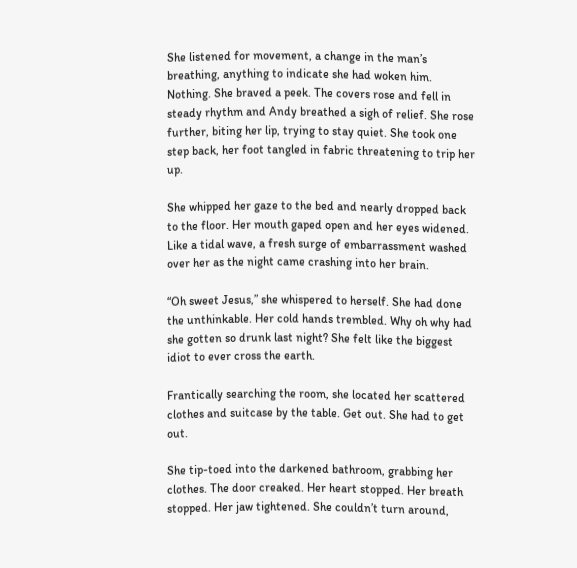She listened for movement, a change in the man’s breathing, anything to indicate she had woken him. Nothing. She braved a peek. The covers rose and fell in steady rhythm and Andy breathed a sigh of relief. She rose further, biting her lip, trying to stay quiet. She took one step back, her foot tangled in fabric threatening to trip her up.

She whipped her gaze to the bed and nearly dropped back to the floor. Her mouth gaped open and her eyes widened. Like a tidal wave, a fresh surge of embarrassment washed over her as the night came crashing into her brain.

“Oh sweet Jesus,” she whispered to herself. She had done the unthinkable. Her cold hands trembled. Why oh why had she gotten so drunk last night? She felt like the biggest idiot to ever cross the earth.

Frantically searching the room, she located her scattered clothes and suitcase by the table. Get out. She had to get out.

She tip-toed into the darkened bathroom, grabbing her clothes. The door creaked. Her heart stopped. Her breath stopped. Her jaw tightened. She couldn’t turn around,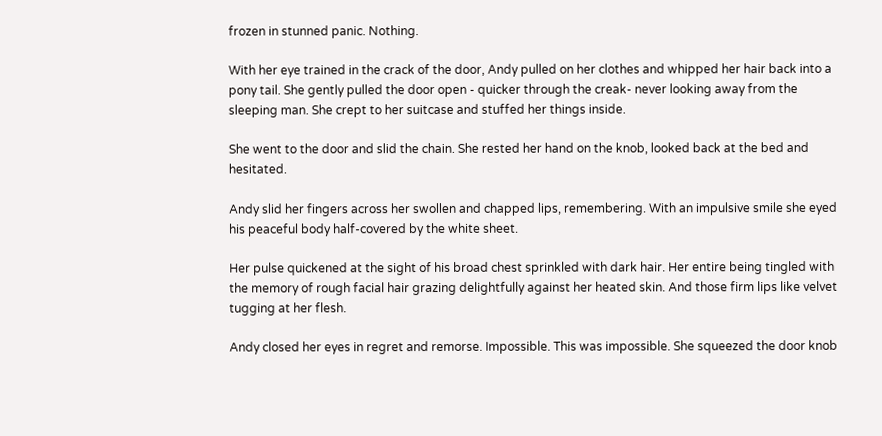frozen in stunned panic. Nothing.

With her eye trained in the crack of the door, Andy pulled on her clothes and whipped her hair back into a pony tail. She gently pulled the door open - quicker through the creak- never looking away from the sleeping man. She crept to her suitcase and stuffed her things inside.

She went to the door and slid the chain. She rested her hand on the knob, looked back at the bed and hesitated.

Andy slid her fingers across her swollen and chapped lips, remembering. With an impulsive smile she eyed his peaceful body half-covered by the white sheet.

Her pulse quickened at the sight of his broad chest sprinkled with dark hair. Her entire being tingled with the memory of rough facial hair grazing delightfully against her heated skin. And those firm lips like velvet tugging at her flesh.

Andy closed her eyes in regret and remorse. Impossible. This was impossible. She squeezed the door knob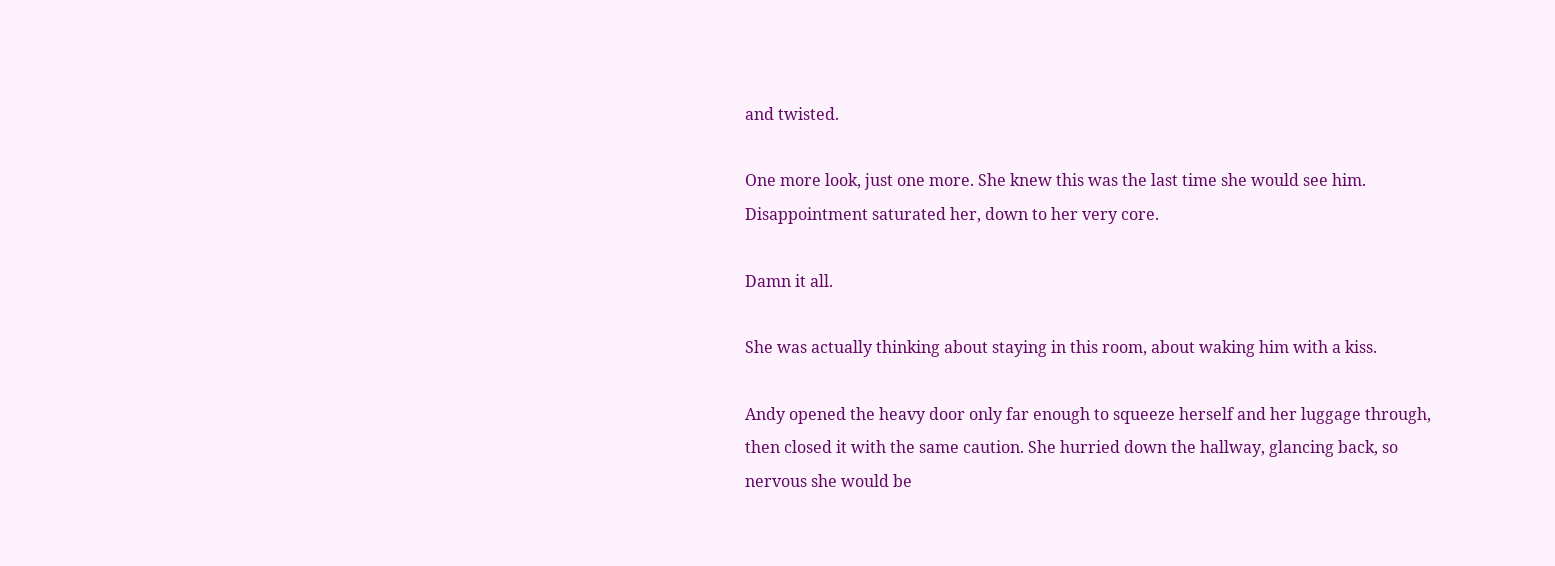and twisted.

One more look, just one more. She knew this was the last time she would see him. Disappointment saturated her, down to her very core.

Damn it all.

She was actually thinking about staying in this room, about waking him with a kiss.

Andy opened the heavy door only far enough to squeeze herself and her luggage through, then closed it with the same caution. She hurried down the hallway, glancing back, so nervous she would be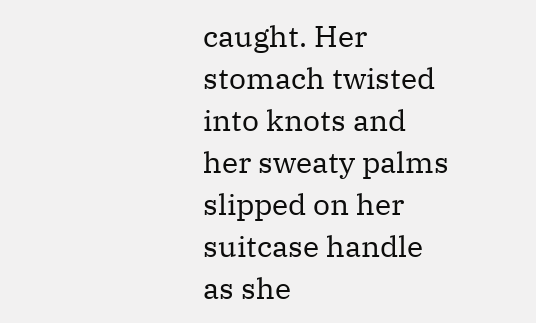caught. Her stomach twisted into knots and her sweaty palms slipped on her suitcase handle as she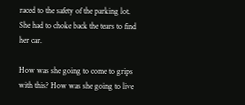raced to the safety of the parking lot. She had to choke back the tears to find her car.

How was she going to come to grips with this? How was she going to live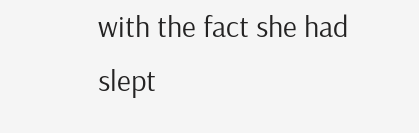with the fact she had slept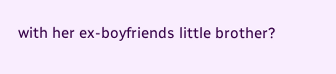with her ex-boyfriends little brother?